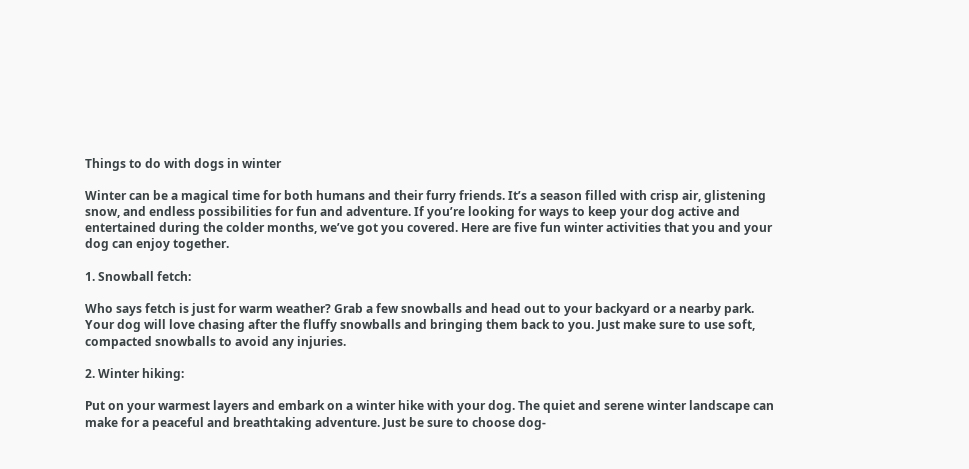Things to do with dogs in winter

Winter can be a magical time for both humans and their furry friends. It’s a season filled with crisp air, glistening snow, and endless possibilities for fun and adventure. If you’re looking for ways to keep your dog active and entertained during the colder months, we’ve got you covered. Here are five fun winter activities that you and your dog can enjoy together.

1. Snowball fetch:

Who says fetch is just for warm weather? Grab a few snowballs and head out to your backyard or a nearby park. Your dog will love chasing after the fluffy snowballs and bringing them back to you. Just make sure to use soft, compacted snowballs to avoid any injuries.

2. Winter hiking:

Put on your warmest layers and embark on a winter hike with your dog. The quiet and serene winter landscape can make for a peaceful and breathtaking adventure. Just be sure to choose dog-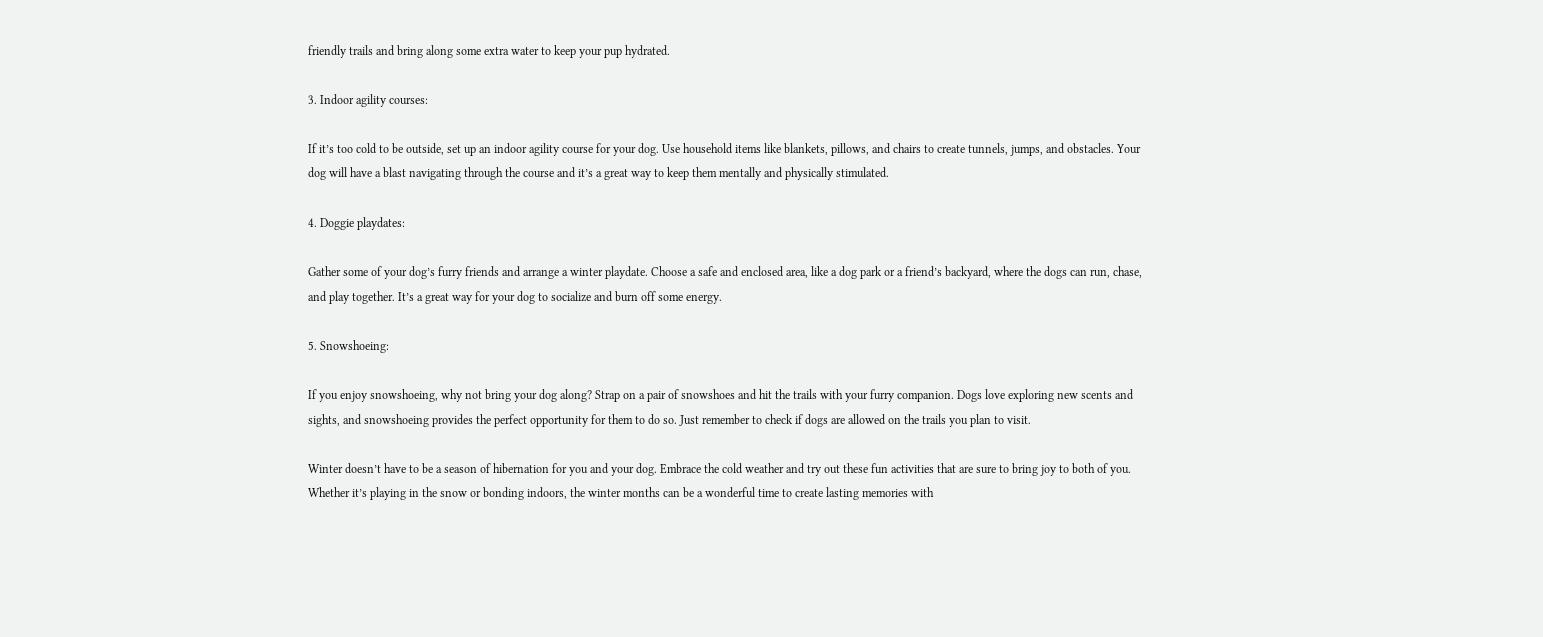friendly trails and bring along some extra water to keep your pup hydrated.

3. Indoor agility courses:

If it’s too cold to be outside, set up an indoor agility course for your dog. Use household items like blankets, pillows, and chairs to create tunnels, jumps, and obstacles. Your dog will have a blast navigating through the course and it’s a great way to keep them mentally and physically stimulated.

4. Doggie playdates:

Gather some of your dog’s furry friends and arrange a winter playdate. Choose a safe and enclosed area, like a dog park or a friend’s backyard, where the dogs can run, chase, and play together. It’s a great way for your dog to socialize and burn off some energy.

5. Snowshoeing:

If you enjoy snowshoeing, why not bring your dog along? Strap on a pair of snowshoes and hit the trails with your furry companion. Dogs love exploring new scents and sights, and snowshoeing provides the perfect opportunity for them to do so. Just remember to check if dogs are allowed on the trails you plan to visit.

Winter doesn’t have to be a season of hibernation for you and your dog. Embrace the cold weather and try out these fun activities that are sure to bring joy to both of you. Whether it’s playing in the snow or bonding indoors, the winter months can be a wonderful time to create lasting memories with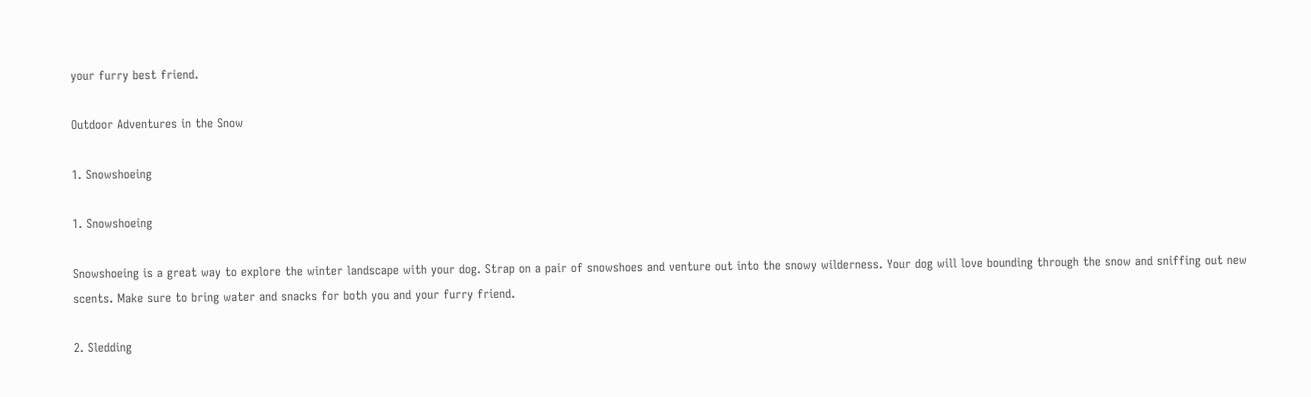your furry best friend.

Outdoor Adventures in the Snow

1. Snowshoeing

1. Snowshoeing

Snowshoeing is a great way to explore the winter landscape with your dog. Strap on a pair of snowshoes and venture out into the snowy wilderness. Your dog will love bounding through the snow and sniffing out new scents. Make sure to bring water and snacks for both you and your furry friend.

2. Sledding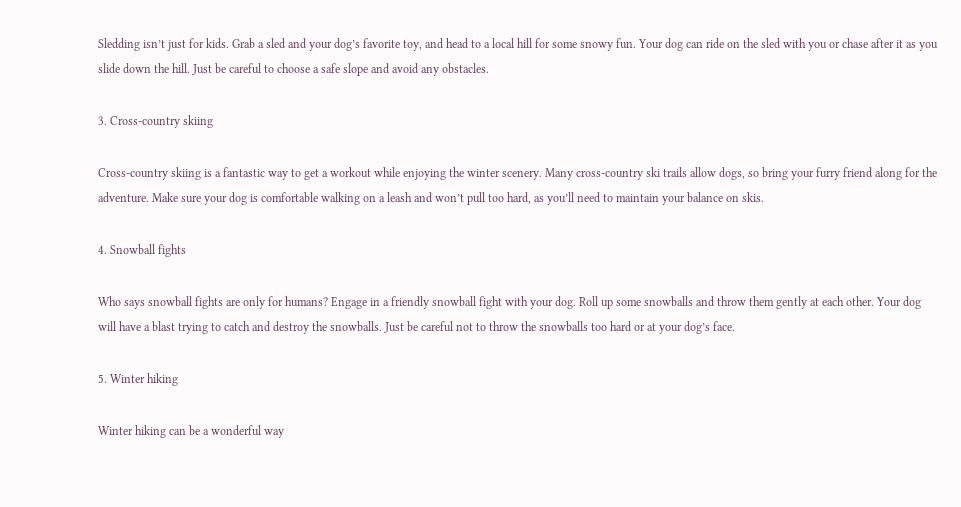Sledding isn’t just for kids. Grab a sled and your dog’s favorite toy, and head to a local hill for some snowy fun. Your dog can ride on the sled with you or chase after it as you slide down the hill. Just be careful to choose a safe slope and avoid any obstacles.

3. Cross-country skiing

Cross-country skiing is a fantastic way to get a workout while enjoying the winter scenery. Many cross-country ski trails allow dogs, so bring your furry friend along for the adventure. Make sure your dog is comfortable walking on a leash and won’t pull too hard, as you’ll need to maintain your balance on skis.

4. Snowball fights

Who says snowball fights are only for humans? Engage in a friendly snowball fight with your dog. Roll up some snowballs and throw them gently at each other. Your dog will have a blast trying to catch and destroy the snowballs. Just be careful not to throw the snowballs too hard or at your dog’s face.

5. Winter hiking

Winter hiking can be a wonderful way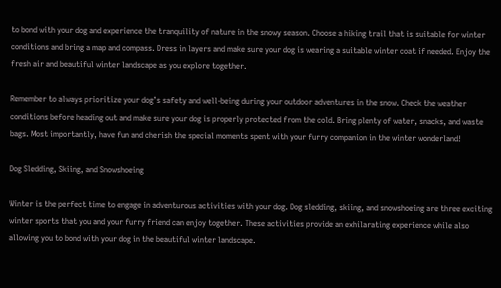to bond with your dog and experience the tranquility of nature in the snowy season. Choose a hiking trail that is suitable for winter conditions and bring a map and compass. Dress in layers and make sure your dog is wearing a suitable winter coat if needed. Enjoy the fresh air and beautiful winter landscape as you explore together.

Remember to always prioritize your dog’s safety and well-being during your outdoor adventures in the snow. Check the weather conditions before heading out and make sure your dog is properly protected from the cold. Bring plenty of water, snacks, and waste bags. Most importantly, have fun and cherish the special moments spent with your furry companion in the winter wonderland!

Dog Sledding, Skiing, and Snowshoeing

Winter is the perfect time to engage in adventurous activities with your dog. Dog sledding, skiing, and snowshoeing are three exciting winter sports that you and your furry friend can enjoy together. These activities provide an exhilarating experience while also allowing you to bond with your dog in the beautiful winter landscape.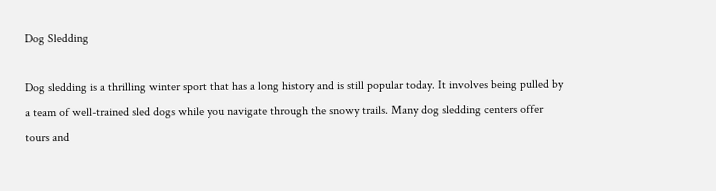Dog Sledding

Dog sledding is a thrilling winter sport that has a long history and is still popular today. It involves being pulled by a team of well-trained sled dogs while you navigate through the snowy trails. Many dog sledding centers offer tours and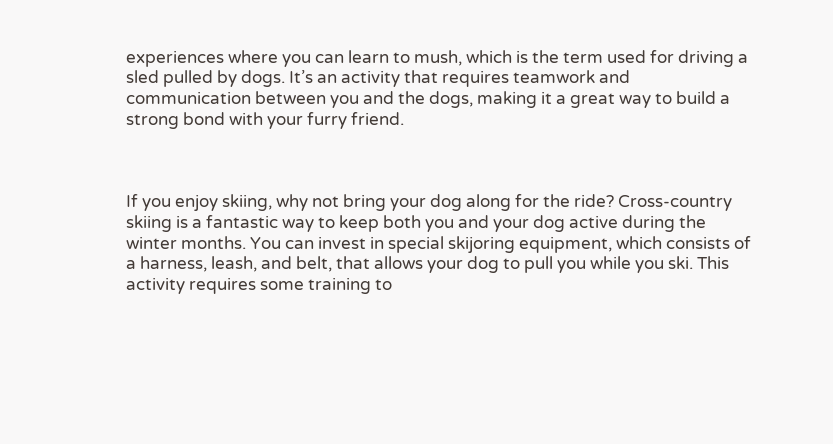experiences where you can learn to mush, which is the term used for driving a sled pulled by dogs. It’s an activity that requires teamwork and communication between you and the dogs, making it a great way to build a strong bond with your furry friend.



If you enjoy skiing, why not bring your dog along for the ride? Cross-country skiing is a fantastic way to keep both you and your dog active during the winter months. You can invest in special skijoring equipment, which consists of a harness, leash, and belt, that allows your dog to pull you while you ski. This activity requires some training to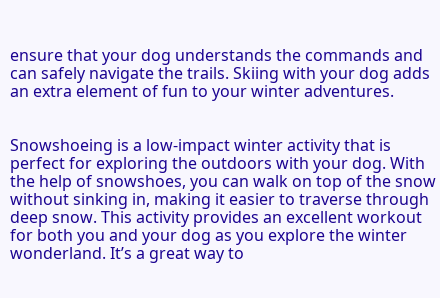ensure that your dog understands the commands and can safely navigate the trails. Skiing with your dog adds an extra element of fun to your winter adventures.


Snowshoeing is a low-impact winter activity that is perfect for exploring the outdoors with your dog. With the help of snowshoes, you can walk on top of the snow without sinking in, making it easier to traverse through deep snow. This activity provides an excellent workout for both you and your dog as you explore the winter wonderland. It’s a great way to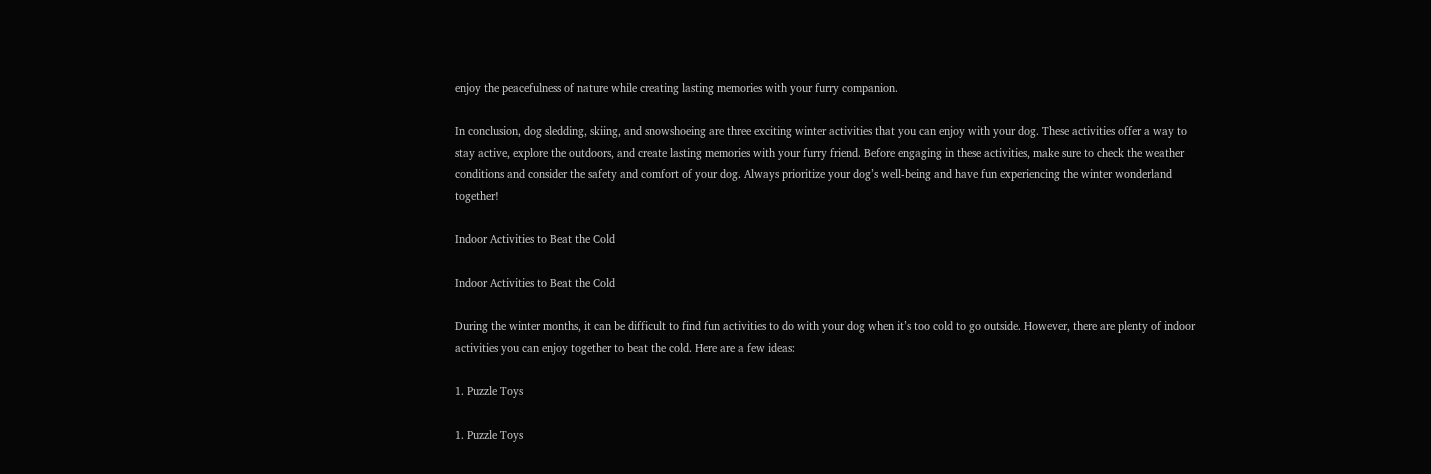enjoy the peacefulness of nature while creating lasting memories with your furry companion.

In conclusion, dog sledding, skiing, and snowshoeing are three exciting winter activities that you can enjoy with your dog. These activities offer a way to stay active, explore the outdoors, and create lasting memories with your furry friend. Before engaging in these activities, make sure to check the weather conditions and consider the safety and comfort of your dog. Always prioritize your dog’s well-being and have fun experiencing the winter wonderland together!

Indoor Activities to Beat the Cold

Indoor Activities to Beat the Cold

During the winter months, it can be difficult to find fun activities to do with your dog when it’s too cold to go outside. However, there are plenty of indoor activities you can enjoy together to beat the cold. Here are a few ideas:

1. Puzzle Toys

1. Puzzle Toys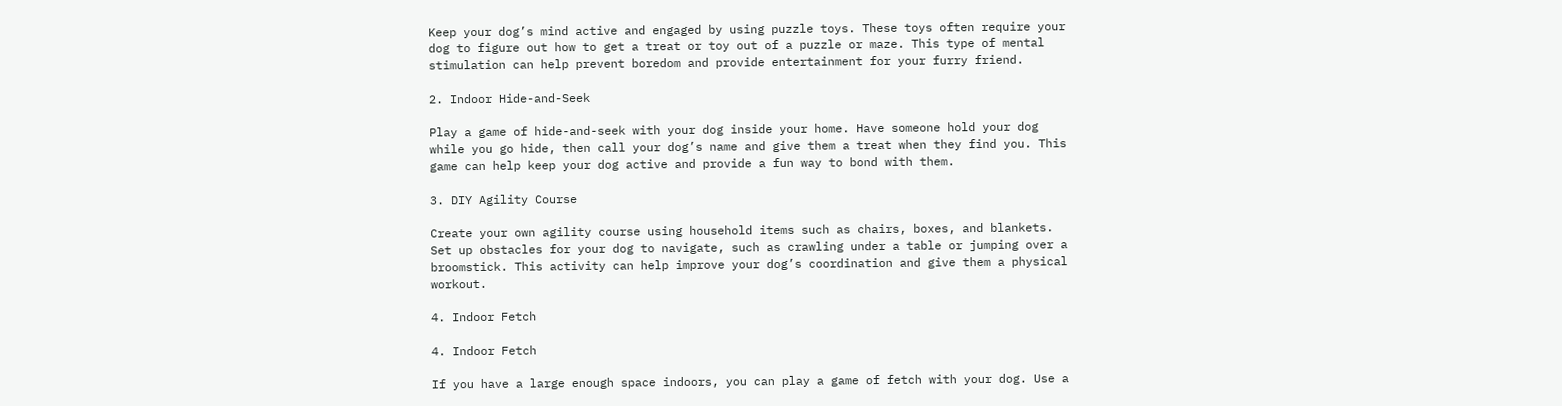Keep your dog’s mind active and engaged by using puzzle toys. These toys often require your dog to figure out how to get a treat or toy out of a puzzle or maze. This type of mental stimulation can help prevent boredom and provide entertainment for your furry friend.

2. Indoor Hide-and-Seek

Play a game of hide-and-seek with your dog inside your home. Have someone hold your dog while you go hide, then call your dog’s name and give them a treat when they find you. This game can help keep your dog active and provide a fun way to bond with them.

3. DIY Agility Course

Create your own agility course using household items such as chairs, boxes, and blankets. Set up obstacles for your dog to navigate, such as crawling under a table or jumping over a broomstick. This activity can help improve your dog’s coordination and give them a physical workout.

4. Indoor Fetch

4. Indoor Fetch

If you have a large enough space indoors, you can play a game of fetch with your dog. Use a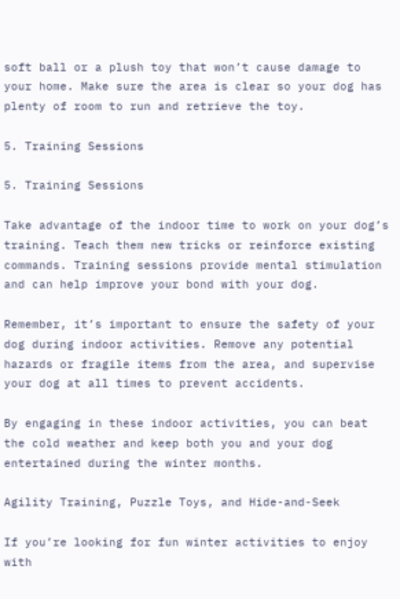soft ball or a plush toy that won’t cause damage to your home. Make sure the area is clear so your dog has plenty of room to run and retrieve the toy.

5. Training Sessions

5. Training Sessions

Take advantage of the indoor time to work on your dog’s training. Teach them new tricks or reinforce existing commands. Training sessions provide mental stimulation and can help improve your bond with your dog.

Remember, it’s important to ensure the safety of your dog during indoor activities. Remove any potential hazards or fragile items from the area, and supervise your dog at all times to prevent accidents.

By engaging in these indoor activities, you can beat the cold weather and keep both you and your dog entertained during the winter months.

Agility Training, Puzzle Toys, and Hide-and-Seek

If you’re looking for fun winter activities to enjoy with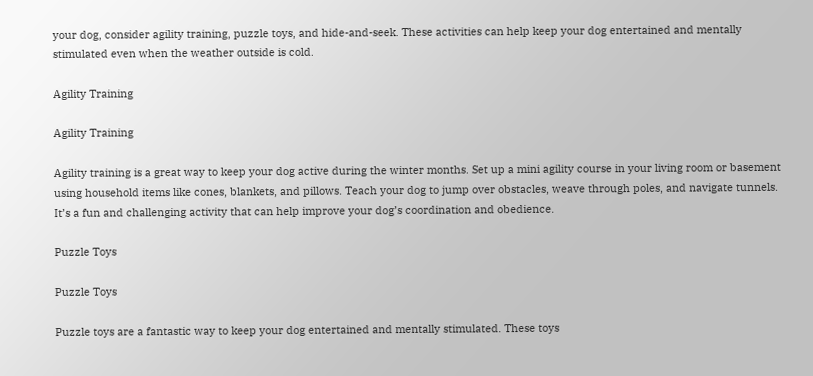your dog, consider agility training, puzzle toys, and hide-and-seek. These activities can help keep your dog entertained and mentally stimulated even when the weather outside is cold.

Agility Training

Agility Training

Agility training is a great way to keep your dog active during the winter months. Set up a mini agility course in your living room or basement using household items like cones, blankets, and pillows. Teach your dog to jump over obstacles, weave through poles, and navigate tunnels. It’s a fun and challenging activity that can help improve your dog’s coordination and obedience.

Puzzle Toys

Puzzle Toys

Puzzle toys are a fantastic way to keep your dog entertained and mentally stimulated. These toys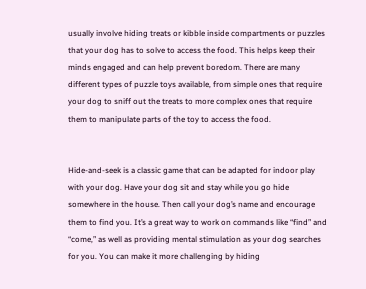usually involve hiding treats or kibble inside compartments or puzzles that your dog has to solve to access the food. This helps keep their minds engaged and can help prevent boredom. There are many different types of puzzle toys available, from simple ones that require your dog to sniff out the treats to more complex ones that require them to manipulate parts of the toy to access the food.


Hide-and-seek is a classic game that can be adapted for indoor play with your dog. Have your dog sit and stay while you go hide somewhere in the house. Then call your dog’s name and encourage them to find you. It’s a great way to work on commands like “find” and “come,” as well as providing mental stimulation as your dog searches for you. You can make it more challenging by hiding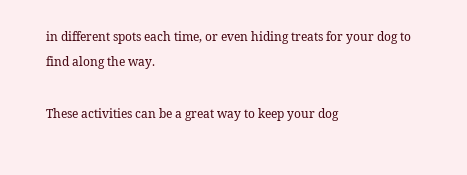in different spots each time, or even hiding treats for your dog to find along the way.

These activities can be a great way to keep your dog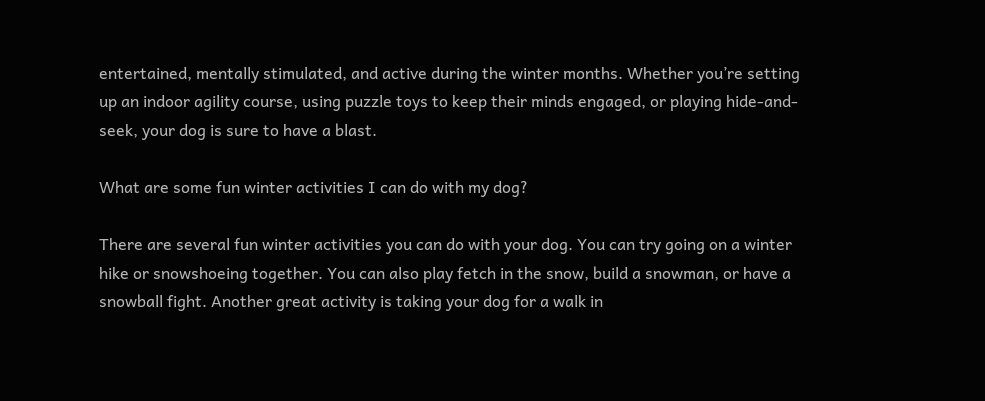entertained, mentally stimulated, and active during the winter months. Whether you’re setting up an indoor agility course, using puzzle toys to keep their minds engaged, or playing hide-and-seek, your dog is sure to have a blast.

What are some fun winter activities I can do with my dog?

There are several fun winter activities you can do with your dog. You can try going on a winter hike or snowshoeing together. You can also play fetch in the snow, build a snowman, or have a snowball fight. Another great activity is taking your dog for a walk in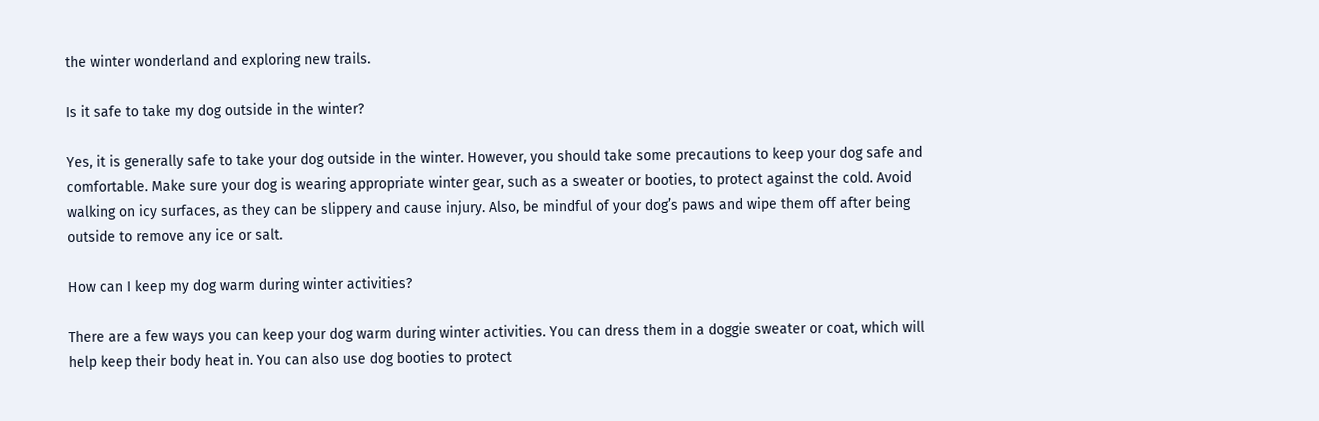the winter wonderland and exploring new trails.

Is it safe to take my dog outside in the winter?

Yes, it is generally safe to take your dog outside in the winter. However, you should take some precautions to keep your dog safe and comfortable. Make sure your dog is wearing appropriate winter gear, such as a sweater or booties, to protect against the cold. Avoid walking on icy surfaces, as they can be slippery and cause injury. Also, be mindful of your dog’s paws and wipe them off after being outside to remove any ice or salt.

How can I keep my dog warm during winter activities?

There are a few ways you can keep your dog warm during winter activities. You can dress them in a doggie sweater or coat, which will help keep their body heat in. You can also use dog booties to protect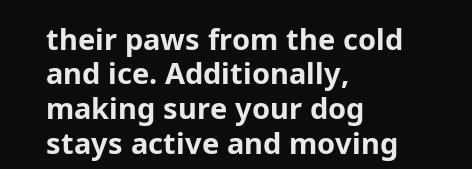their paws from the cold and ice. Additionally, making sure your dog stays active and moving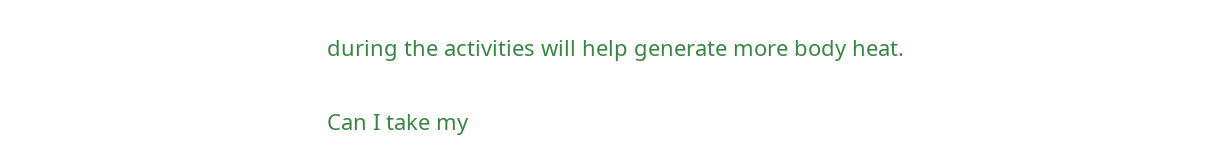during the activities will help generate more body heat.

Can I take my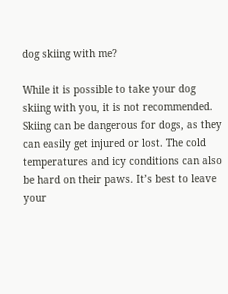dog skiing with me?

While it is possible to take your dog skiing with you, it is not recommended. Skiing can be dangerous for dogs, as they can easily get injured or lost. The cold temperatures and icy conditions can also be hard on their paws. It’s best to leave your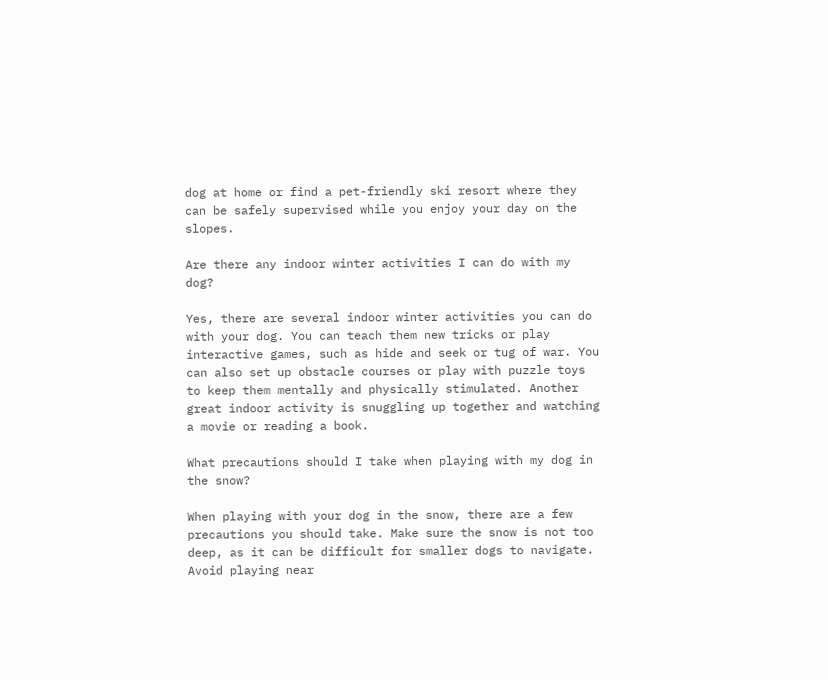dog at home or find a pet-friendly ski resort where they can be safely supervised while you enjoy your day on the slopes.

Are there any indoor winter activities I can do with my dog?

Yes, there are several indoor winter activities you can do with your dog. You can teach them new tricks or play interactive games, such as hide and seek or tug of war. You can also set up obstacle courses or play with puzzle toys to keep them mentally and physically stimulated. Another great indoor activity is snuggling up together and watching a movie or reading a book.

What precautions should I take when playing with my dog in the snow?

When playing with your dog in the snow, there are a few precautions you should take. Make sure the snow is not too deep, as it can be difficult for smaller dogs to navigate. Avoid playing near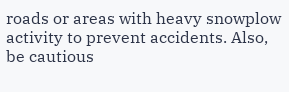roads or areas with heavy snowplow activity to prevent accidents. Also, be cautious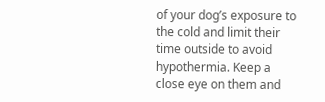of your dog’s exposure to the cold and limit their time outside to avoid hypothermia. Keep a close eye on them and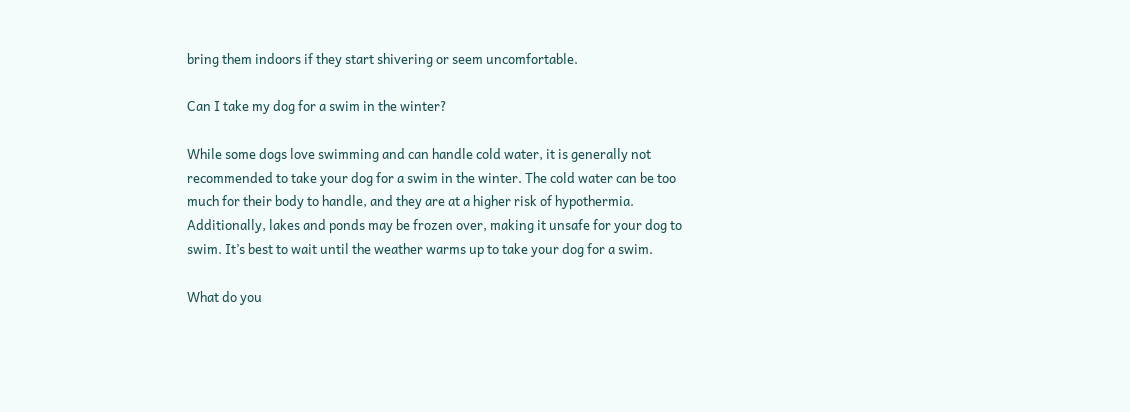bring them indoors if they start shivering or seem uncomfortable.

Can I take my dog for a swim in the winter?

While some dogs love swimming and can handle cold water, it is generally not recommended to take your dog for a swim in the winter. The cold water can be too much for their body to handle, and they are at a higher risk of hypothermia. Additionally, lakes and ponds may be frozen over, making it unsafe for your dog to swim. It’s best to wait until the weather warms up to take your dog for a swim.

What do you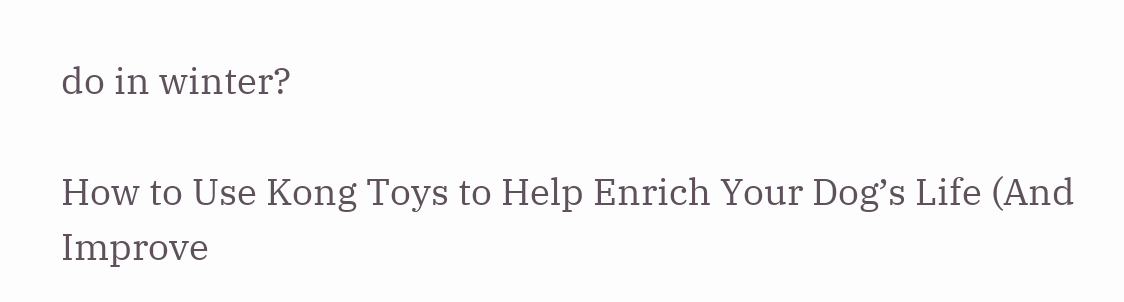do in winter?

How to Use Kong Toys to Help Enrich Your Dog’s Life (And Improve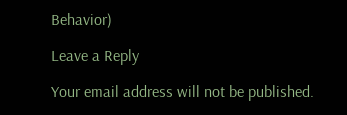Behavior)

Leave a Reply

Your email address will not be published.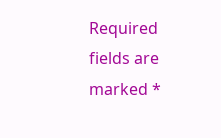Required fields are marked *